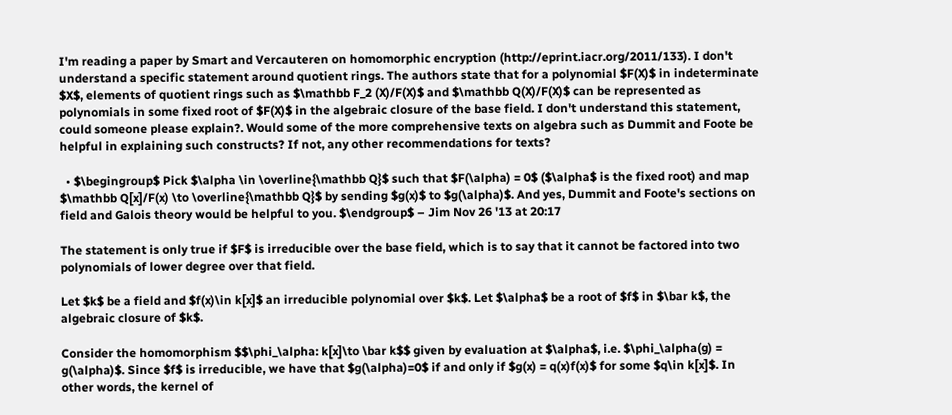I'm reading a paper by Smart and Vercauteren on homomorphic encryption (http://eprint.iacr.org/2011/133). I don't understand a specific statement around quotient rings. The authors state that for a polynomial $F(X)$ in indeterminate $X$, elements of quotient rings such as $\mathbb F_2 (X)/F(X)$ and $\mathbb Q(X)/F(X)$ can be represented as polynomials in some fixed root of $F(X)$ in the algebraic closure of the base field. I don't understand this statement, could someone please explain?. Would some of the more comprehensive texts on algebra such as Dummit and Foote be helpful in explaining such constructs? If not, any other recommendations for texts?

  • $\begingroup$ Pick $\alpha \in \overline{\mathbb Q}$ such that $F(\alpha) = 0$ ($\alpha$ is the fixed root) and map $\mathbb Q[x]/F(x) \to \overline{\mathbb Q}$ by sending $g(x)$ to $g(\alpha)$. And yes, Dummit and Foote's sections on field and Galois theory would be helpful to you. $\endgroup$ – Jim Nov 26 '13 at 20:17

The statement is only true if $F$ is irreducible over the base field, which is to say that it cannot be factored into two polynomials of lower degree over that field.

Let $k$ be a field and $f(x)\in k[x]$ an irreducible polynomial over $k$. Let $\alpha$ be a root of $f$ in $\bar k$, the algebraic closure of $k$.

Consider the homomorphism $$\phi_\alpha: k[x]\to \bar k$$ given by evaluation at $\alpha$, i.e. $\phi_\alpha(g) = g(\alpha)$. Since $f$ is irreducible, we have that $g(\alpha)=0$ if and only if $g(x) = q(x)f(x)$ for some $q\in k[x]$. In other words, the kernel of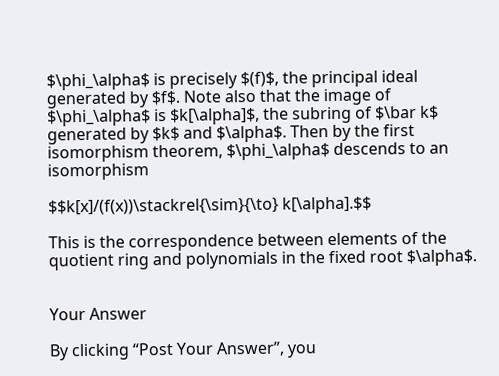$\phi_\alpha$ is precisely $(f)$, the principal ideal generated by $f$. Note also that the image of $\phi_\alpha$ is $k[\alpha]$, the subring of $\bar k$ generated by $k$ and $\alpha$. Then by the first isomorphism theorem, $\phi_\alpha$ descends to an isomorphism

$$k[x]/(f(x))\stackrel{\sim}{\to} k[\alpha].$$

This is the correspondence between elements of the quotient ring and polynomials in the fixed root $\alpha$.


Your Answer

By clicking “Post Your Answer”, you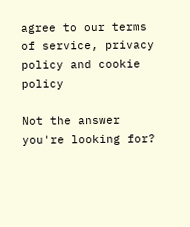agree to our terms of service, privacy policy and cookie policy

Not the answer you're looking for?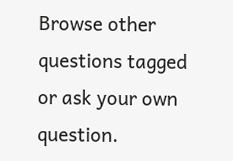Browse other questions tagged or ask your own question.